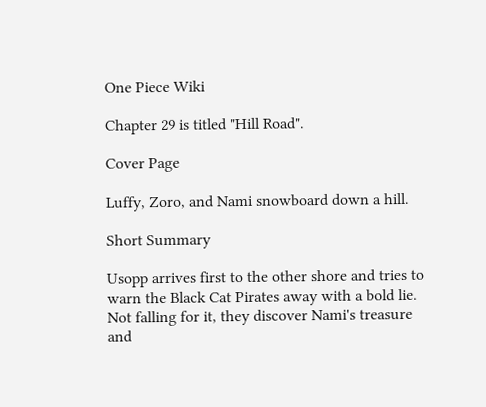One Piece Wiki

Chapter 29 is titled "Hill Road".

Cover Page

Luffy, Zoro, and Nami snowboard down a hill.

Short Summary

Usopp arrives first to the other shore and tries to warn the Black Cat Pirates away with a bold lie. Not falling for it, they discover Nami's treasure and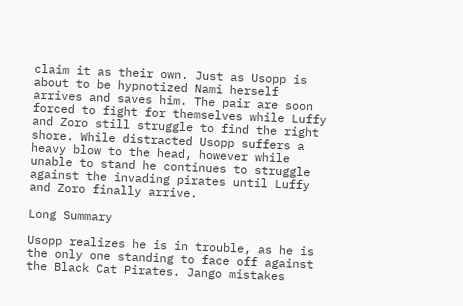claim it as their own. Just as Usopp is about to be hypnotized Nami herself arrives and saves him. The pair are soon forced to fight for themselves while Luffy and Zoro still struggle to find the right shore. While distracted Usopp suffers a heavy blow to the head, however while unable to stand he continues to struggle against the invading pirates until Luffy and Zoro finally arrive.

Long Summary

Usopp realizes he is in trouble, as he is the only one standing to face off against the Black Cat Pirates. Jango mistakes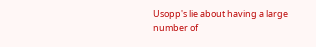Usopp's lie about having a large number of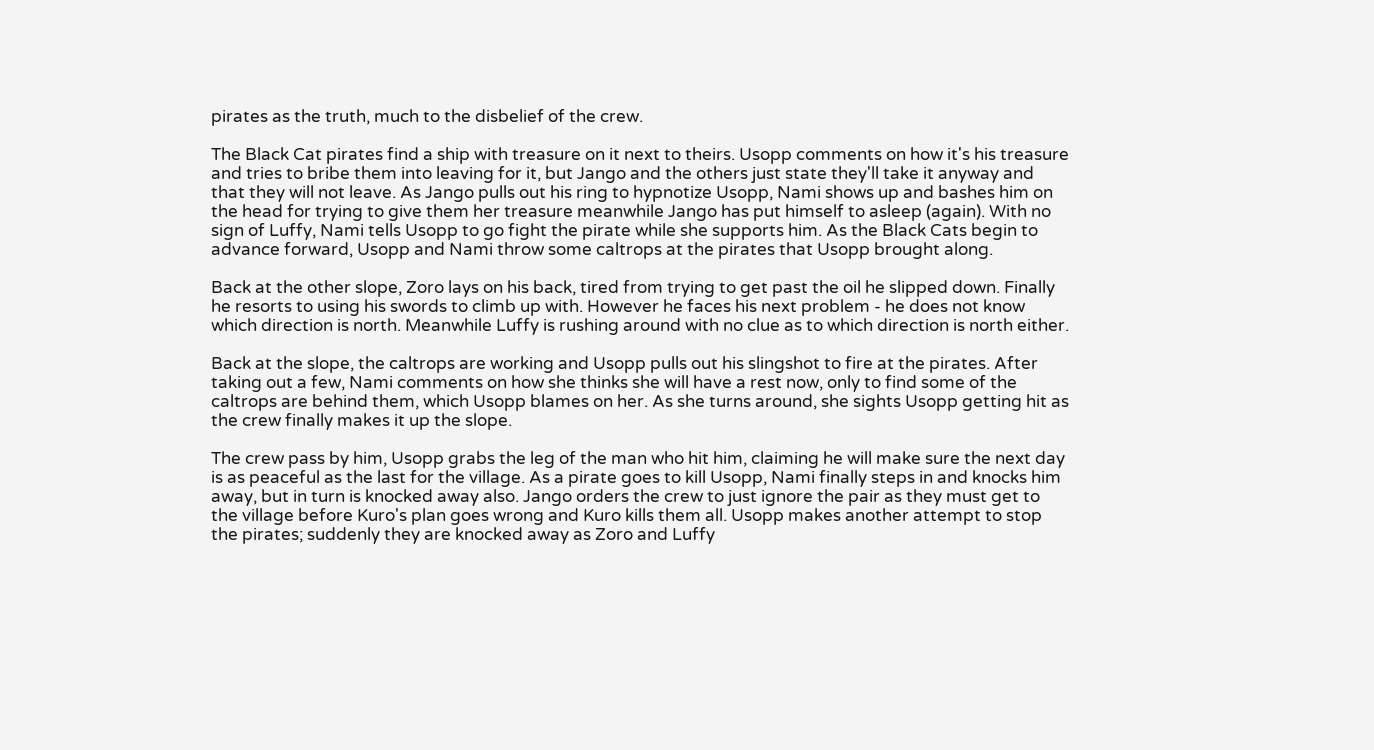pirates as the truth, much to the disbelief of the crew.

The Black Cat pirates find a ship with treasure on it next to theirs. Usopp comments on how it's his treasure and tries to bribe them into leaving for it, but Jango and the others just state they'll take it anyway and that they will not leave. As Jango pulls out his ring to hypnotize Usopp, Nami shows up and bashes him on the head for trying to give them her treasure meanwhile Jango has put himself to asleep (again). With no sign of Luffy, Nami tells Usopp to go fight the pirate while she supports him. As the Black Cats begin to advance forward, Usopp and Nami throw some caltrops at the pirates that Usopp brought along.

Back at the other slope, Zoro lays on his back, tired from trying to get past the oil he slipped down. Finally he resorts to using his swords to climb up with. However he faces his next problem - he does not know which direction is north. Meanwhile Luffy is rushing around with no clue as to which direction is north either.

Back at the slope, the caltrops are working and Usopp pulls out his slingshot to fire at the pirates. After taking out a few, Nami comments on how she thinks she will have a rest now, only to find some of the caltrops are behind them, which Usopp blames on her. As she turns around, she sights Usopp getting hit as the crew finally makes it up the slope.

The crew pass by him, Usopp grabs the leg of the man who hit him, claiming he will make sure the next day is as peaceful as the last for the village. As a pirate goes to kill Usopp, Nami finally steps in and knocks him away, but in turn is knocked away also. Jango orders the crew to just ignore the pair as they must get to the village before Kuro's plan goes wrong and Kuro kills them all. Usopp makes another attempt to stop the pirates; suddenly they are knocked away as Zoro and Luffy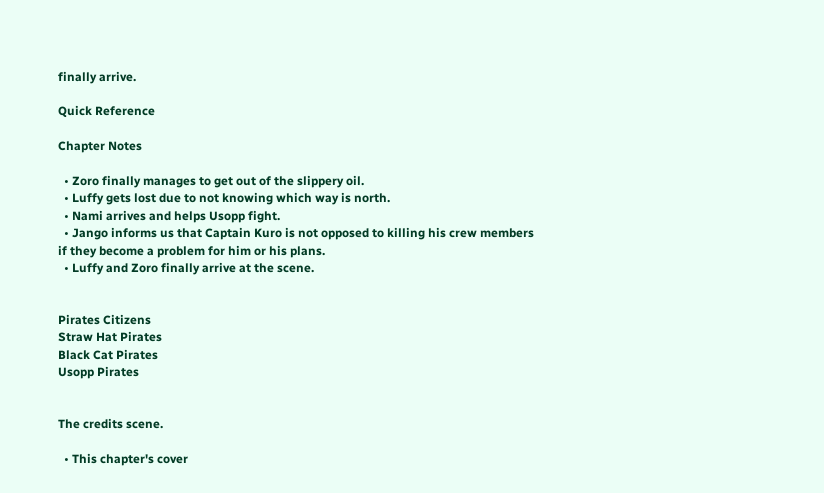finally arrive.

Quick Reference

Chapter Notes

  • Zoro finally manages to get out of the slippery oil.
  • Luffy gets lost due to not knowing which way is north.
  • Nami arrives and helps Usopp fight.
  • Jango informs us that Captain Kuro is not opposed to killing his crew members if they become a problem for him or his plans.
  • Luffy and Zoro finally arrive at the scene.


Pirates Citizens
Straw Hat Pirates
Black Cat Pirates
Usopp Pirates


The credits scene.

  • This chapter's cover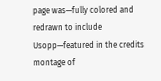page was—fully colored and redrawn to include Usopp—featured in the credits montage of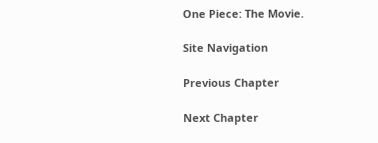One Piece: The Movie.

Site Navigation

Previous Chapter

Next Chapter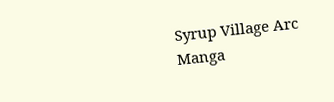Syrup Village Arc
Manga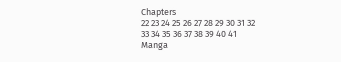Chapters
22 23 24 25 26 27 28 29 30 31 32
33 34 35 36 37 38 39 40 41
Manga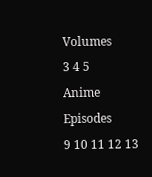Volumes
3 4 5
Anime Episodes
9 10 11 12 13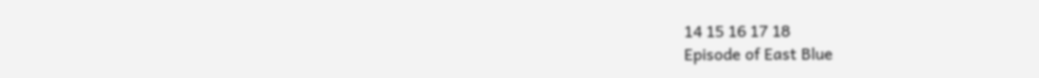14 15 16 17 18
Episode of East Blue